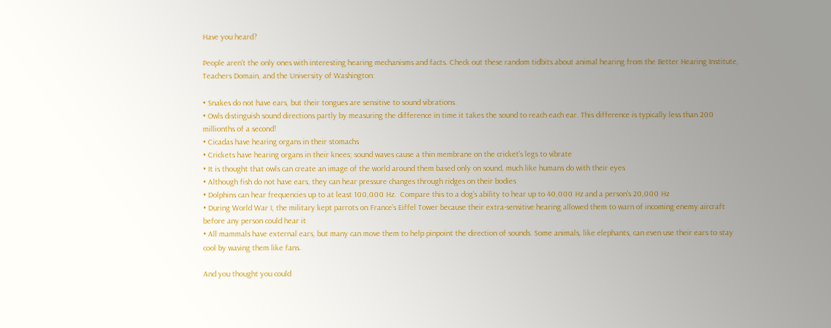Have you heard?

People aren’t the only ones with interesting hearing mechanisms and facts. Check out these random tidbits about animal hearing from the Better Hearing Institute, Teachers Domain, and the University of Washington:

• Snakes do not have ears, but their tongues are sensitive to sound vibrations.
• Owls distinguish sound directions partly by measuring the difference in time it takes the sound to reach each ear. This difference is typically less than 200 millionths of a second!
• Cicadas have hearing organs in their stomachs
• Crickets have hearing organs in their knees; sound waves cause a thin membrane on the cricket’s legs to vibrate
• It is thought that owls can create an image of the world around them based only on sound, much like humans do with their eyes
• Although fish do not have ears, they can hear pressure changes through ridges on their bodies
• Dolphins can hear frequencies up to at least 100,000 Hz.  Compare this to a dog’s ability to hear up to 40,000 Hz and a person’s 20,000 Hz
• During World War I, the military kept parrots on France’s Eiffel Tower because their extra-sensitive hearing allowed them to warn of incoming enemy aircraft before any person could hear it
• All mammals have external ears, but many can move them to help pinpoint the direction of sounds. Some animals, like elephants, can even use their ears to stay cool by waving them like fans.

And you thought you could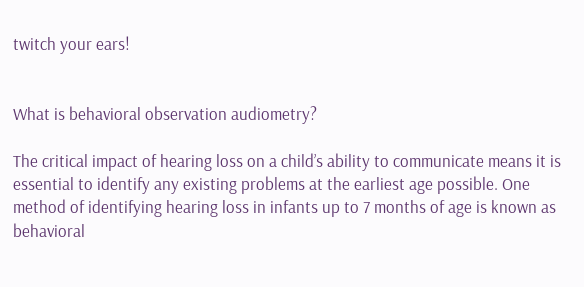twitch your ears!


What is behavioral observation audiometry?

The critical impact of hearing loss on a child’s ability to communicate means it is essential to identify any existing problems at the earliest age possible. One method of identifying hearing loss in infants up to 7 months of age is known as behavioral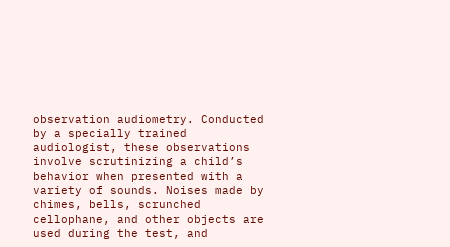observation audiometry. Conducted by a specially trained audiologist, these observations involve scrutinizing a child’s behavior when presented with a variety of sounds. Noises made by chimes, bells, scrunched cellophane, and other objects are used during the test, and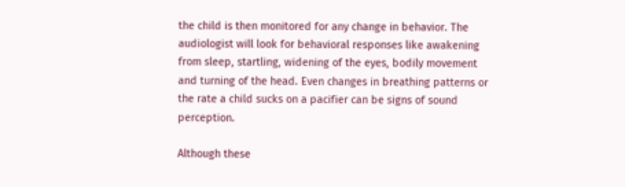the child is then monitored for any change in behavior. The audiologist will look for behavioral responses like awakening from sleep, startling, widening of the eyes, bodily movement and turning of the head. Even changes in breathing patterns or the rate a child sucks on a pacifier can be signs of sound perception.

Although these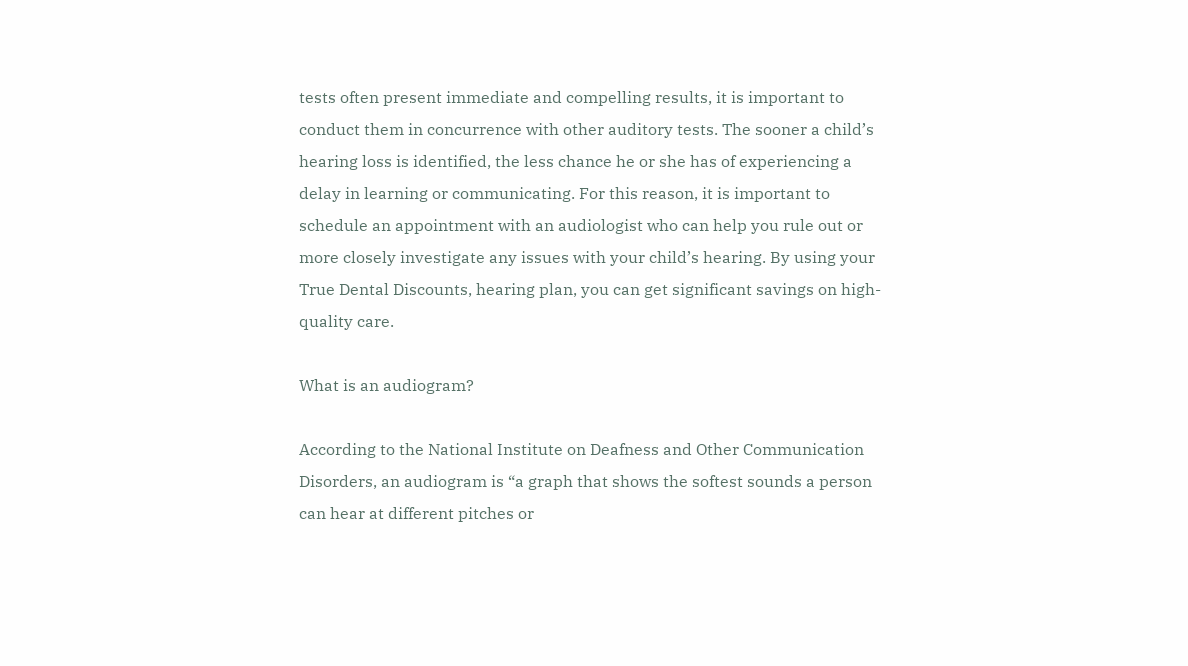tests often present immediate and compelling results, it is important to conduct them in concurrence with other auditory tests. The sooner a child’s hearing loss is identified, the less chance he or she has of experiencing a delay in learning or communicating. For this reason, it is important to schedule an appointment with an audiologist who can help you rule out or more closely investigate any issues with your child’s hearing. By using your True Dental Discounts, hearing plan, you can get significant savings on high-quality care.

What is an audiogram?

According to the National Institute on Deafness and Other Communication Disorders, an audiogram is “a graph that shows the softest sounds a person can hear at different pitches or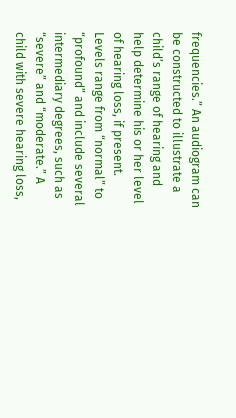frequencies.” An audiogram can be constructed to illustrate a child’s range of hearing and help determine his or her level of hearing loss, if present. Levels range from “normal” to “profound” and include several intermediary degrees, such as “severe” and “moderate.” A child with severe hearing loss,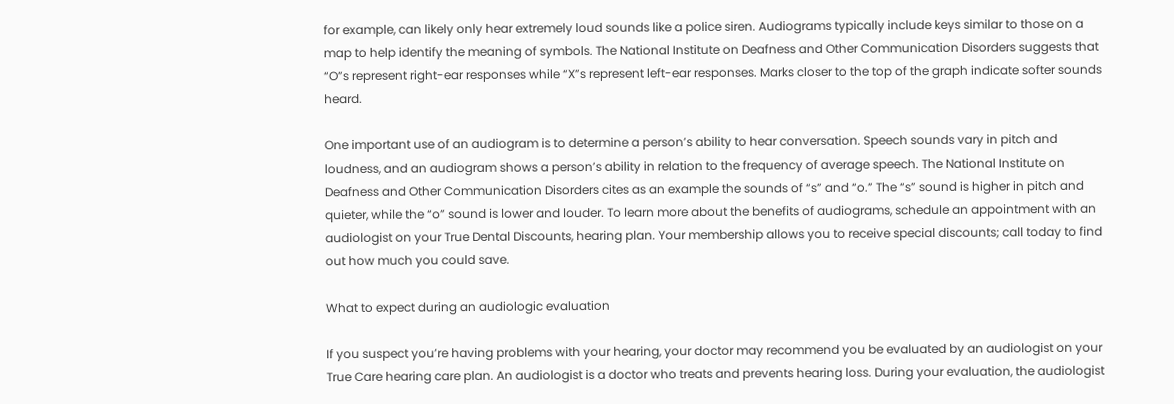for example, can likely only hear extremely loud sounds like a police siren. Audiograms typically include keys similar to those on a map to help identify the meaning of symbols. The National Institute on Deafness and Other Communication Disorders suggests that “O”s represent right-ear responses while “X”s represent left-ear responses. Marks closer to the top of the graph indicate softer sounds heard.

One important use of an audiogram is to determine a person’s ability to hear conversation. Speech sounds vary in pitch and loudness, and an audiogram shows a person’s ability in relation to the frequency of average speech. The National Institute on Deafness and Other Communication Disorders cites as an example the sounds of “s” and “o.” The “s” sound is higher in pitch and quieter, while the “o” sound is lower and louder. To learn more about the benefits of audiograms, schedule an appointment with an audiologist on your True Dental Discounts, hearing plan. Your membership allows you to receive special discounts; call today to find out how much you could save.

What to expect during an audiologic evaluation

If you suspect you’re having problems with your hearing, your doctor may recommend you be evaluated by an audiologist on your True Care hearing care plan. An audiologist is a doctor who treats and prevents hearing loss. During your evaluation, the audiologist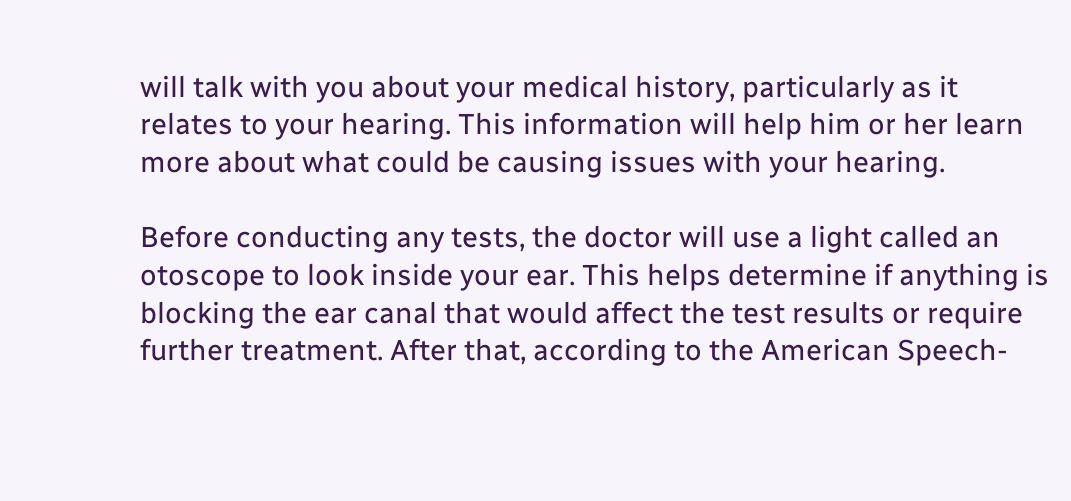will talk with you about your medical history, particularly as it relates to your hearing. This information will help him or her learn more about what could be causing issues with your hearing.

Before conducting any tests, the doctor will use a light called an otoscope to look inside your ear. This helps determine if anything is blocking the ear canal that would affect the test results or require further treatment. After that, according to the American Speech-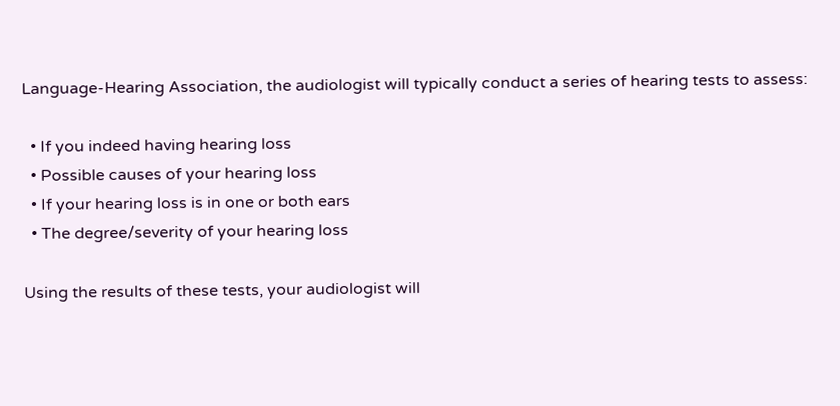Language-Hearing Association, the audiologist will typically conduct a series of hearing tests to assess:

  • If you indeed having hearing loss
  • Possible causes of your hearing loss
  • If your hearing loss is in one or both ears
  • The degree/severity of your hearing loss

Using the results of these tests, your audiologist will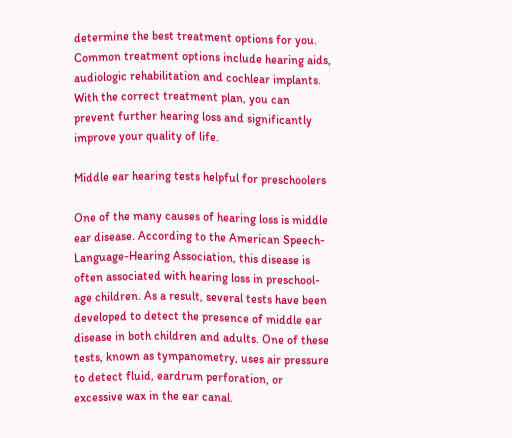determine the best treatment options for you. Common treatment options include hearing aids, audiologic rehabilitation and cochlear implants. With the correct treatment plan, you can prevent further hearing loss and significantly improve your quality of life.

Middle ear hearing tests helpful for preschoolers

One of the many causes of hearing loss is middle ear disease. According to the American Speech-Language-Hearing Association, this disease is often associated with hearing loss in preschool-age children. As a result, several tests have been developed to detect the presence of middle ear disease in both children and adults. One of these tests, known as tympanometry, uses air pressure to detect fluid, eardrum perforation, or excessive wax in the ear canal.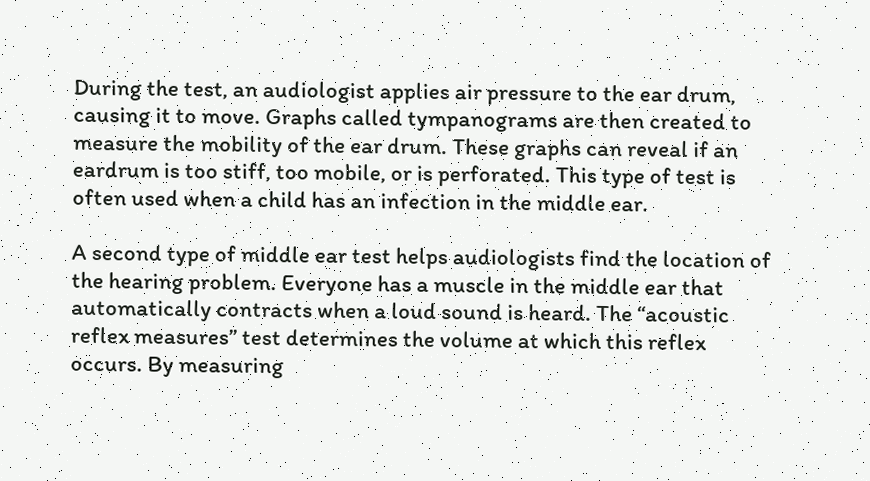During the test, an audiologist applies air pressure to the ear drum, causing it to move. Graphs called tympanograms are then created to measure the mobility of the ear drum. These graphs can reveal if an eardrum is too stiff, too mobile, or is perforated. This type of test is often used when a child has an infection in the middle ear.

A second type of middle ear test helps audiologists find the location of the hearing problem. Everyone has a muscle in the middle ear that automatically contracts when a loud sound is heard. The “acoustic reflex measures” test determines the volume at which this reflex occurs. By measuring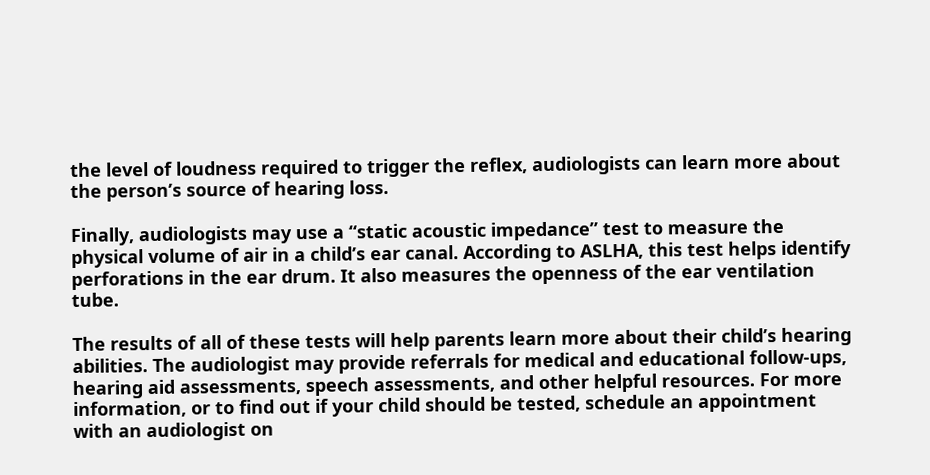the level of loudness required to trigger the reflex, audiologists can learn more about the person’s source of hearing loss.

Finally, audiologists may use a “static acoustic impedance” test to measure the physical volume of air in a child’s ear canal. According to ASLHA, this test helps identify perforations in the ear drum. It also measures the openness of the ear ventilation tube.

The results of all of these tests will help parents learn more about their child’s hearing abilities. The audiologist may provide referrals for medical and educational follow-ups, hearing aid assessments, speech assessments, and other helpful resources. For more information, or to find out if your child should be tested, schedule an appointment with an audiologist on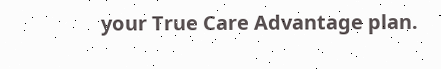your True Care Advantage plan.